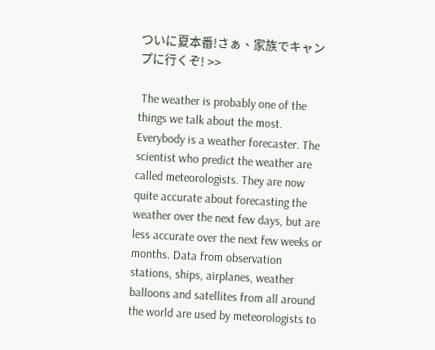ついに夏本番!さぁ、家族でキャンプに行くぞ! >>

 The weather is probably one of the things we talk about the most. Everybody is a weather forecaster. The scientist who predict the weather are called meteorologists. They are now quite accurate about forecasting the weather over the next few days, but are less accurate over the next few weeks or months. Data from observation stations, ships, airplanes, weather balloons and satellites from all around the world are used by meteorologists to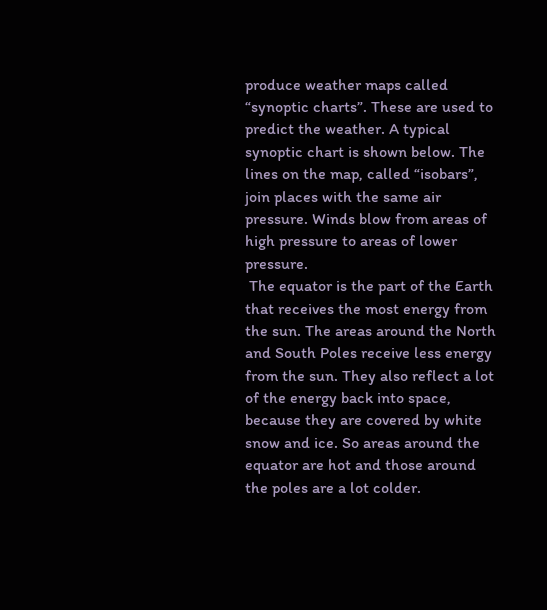produce weather maps called “synoptic charts”. These are used to predict the weather. A typical synoptic chart is shown below. The lines on the map, called “isobars”, join places with the same air pressure. Winds blow from areas of high pressure to areas of lower pressure.
 The equator is the part of the Earth that receives the most energy from the sun. The areas around the North and South Poles receive less energy from the sun. They also reflect a lot of the energy back into space, because they are covered by white snow and ice. So areas around the equator are hot and those around the poles are a lot colder.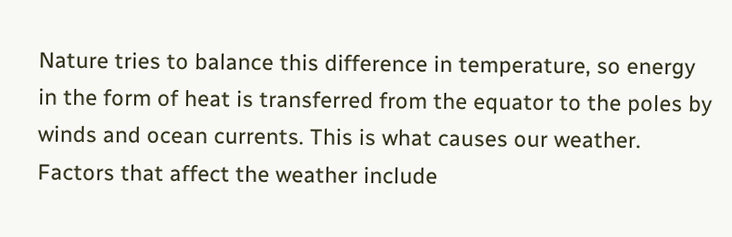Nature tries to balance this difference in temperature, so energy in the form of heat is transferred from the equator to the poles by winds and ocean currents. This is what causes our weather. Factors that affect the weather include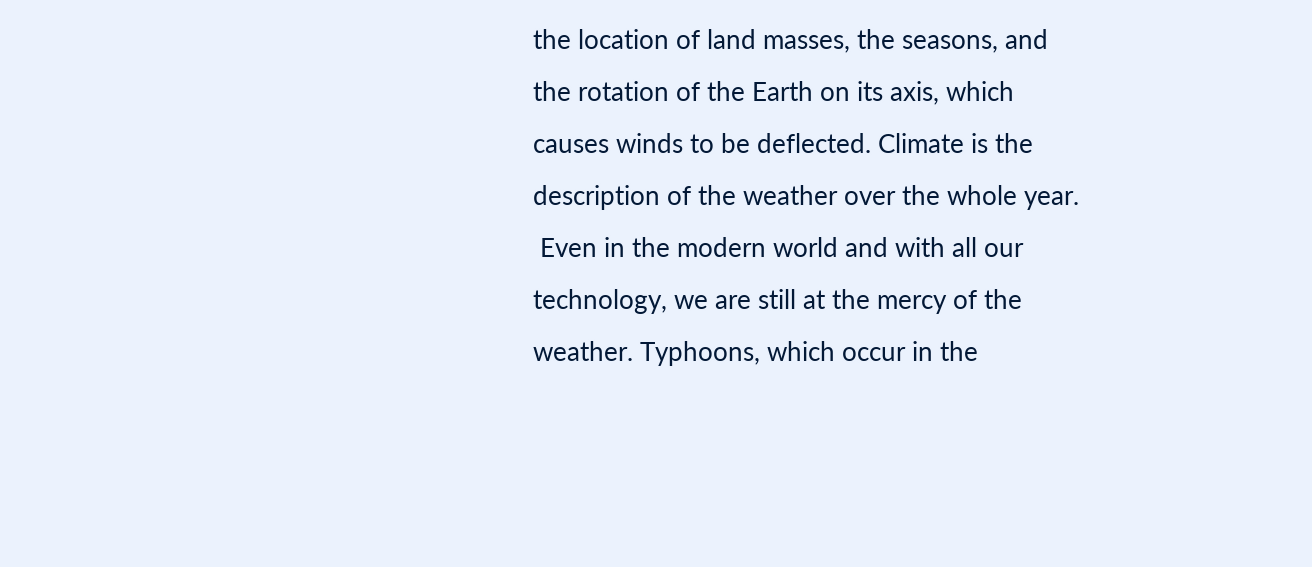the location of land masses, the seasons, and the rotation of the Earth on its axis, which causes winds to be deflected. Climate is the description of the weather over the whole year.
 Even in the modern world and with all our technology, we are still at the mercy of the weather. Typhoons, which occur in the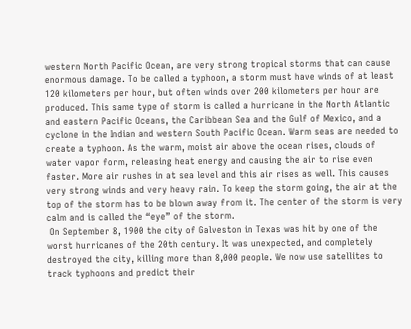western North Pacific Ocean, are very strong tropical storms that can cause enormous damage. To be called a typhoon, a storm must have winds of at least 120 kilometers per hour, but often winds over 200 kilometers per hour are produced. This same type of storm is called a hurricane in the North Atlantic and eastern Pacific Oceans, the Caribbean Sea and the Gulf of Mexico, and a cyclone in the Indian and western South Pacific Ocean. Warm seas are needed to create a typhoon. As the warm, moist air above the ocean rises, clouds of water vapor form, releasing heat energy and causing the air to rise even faster. More air rushes in at sea level and this air rises as well. This causes very strong winds and very heavy rain. To keep the storm going, the air at the top of the storm has to be blown away from it. The center of the storm is very calm and is called the “eye” of the storm.
 On September 8, 1900 the city of Galveston in Texas was hit by one of the worst hurricanes of the 20th century. It was unexpected, and completely destroyed the city, killing more than 8,000 people. We now use satellites to track typhoons and predict their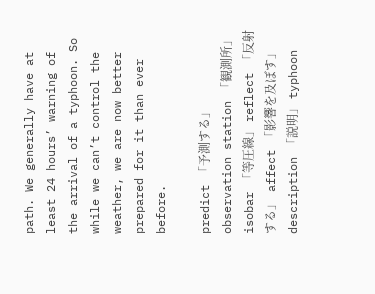path. We generally have at least 24 hours’ warning of the arrival of a typhoon. So while we can’t control the weather, we are now better prepared for it than ever before.

predict 「予測する」 observation station 「観測所」 isobar 「等圧線」 reflect 「反射する」  affect 「影響を及ぼす」 description 「説明」 typhoon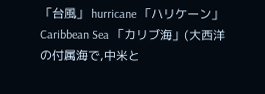「台風」 hurricane 「ハリケーン」  Caribbean Sea 「カリブ海」(大西洋の付属海で,中米と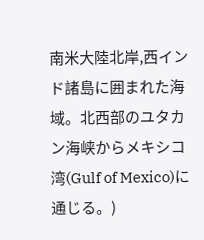南米大陸北岸,西インド諸島に囲まれた海域。北西部のユタカン海峡からメキシコ湾(Gulf of Mexico)に通じる。)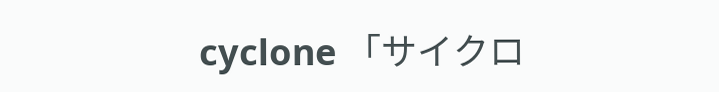cyclone 「サイクロ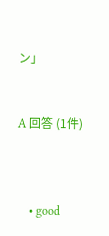ン」


A 回答 (1件)



    • good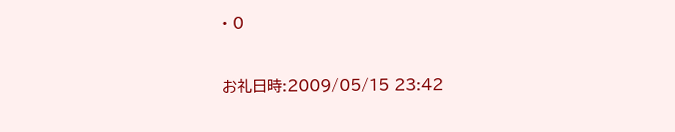• 0


お礼日時:2009/05/15 23:42